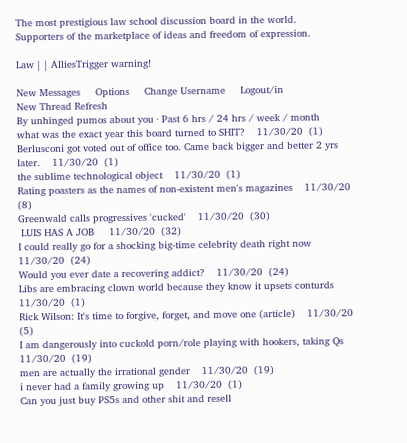The most prestigious law school discussion board in the world.
Supporters of the marketplace of ideas and freedom of expression.

Law | | AlliesTrigger warning!

New Messages     Options     Change Username     Logout/in
New Thread Refresh
By unhinged pumos about you · Past 6 hrs / 24 hrs / week / month
what was the exact year this board turned to SHIT?    11/30/20  (1)
Berlusconi got voted out of office too. Came back bigger and better 2 yrs later.    11/30/20  (1)
the sublime technological object    11/30/20  (1)
Rating poasters as the names of non-existent men's magazines    11/30/20  (8)
Greenwald calls progressives 'cucked'    11/30/20  (30)
 LUIS HAS A JOB     11/30/20  (32)
I could really go for a shocking big-time celebrity death right now    11/30/20  (24)
Would you ever date a recovering addict?    11/30/20  (24)
Libs are embracing clown world because they know it upsets conturds    11/30/20  (1)
Rick Wilson: It's time to forgive, forget, and move one (article)    11/30/20  (5)
I am dangerously into cuckold porn/role playing with hookers, taking Qs    11/30/20  (19)
men are actually the irrational gender    11/30/20  (19)
i never had a family growing up    11/30/20  (1)
Can you just buy PS5s and other shit and resell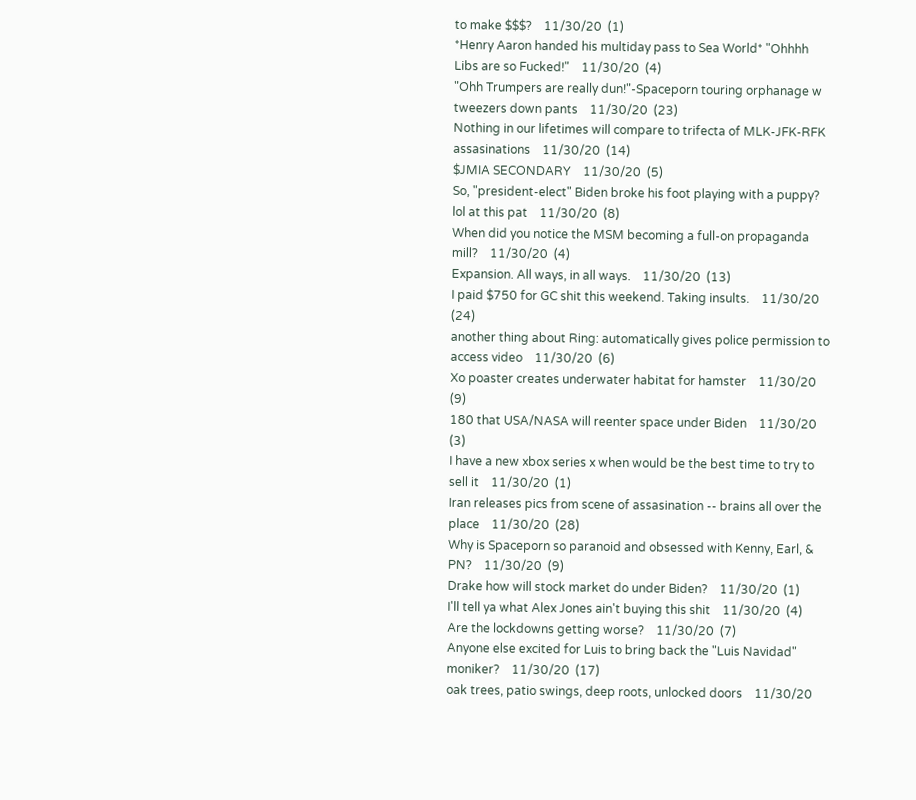to make $$$?    11/30/20  (1)
*Henry Aaron handed his multiday pass to Sea World* "Ohhhh Libs are so Fucked!"    11/30/20  (4)
"Ohh Trumpers are really dun!"-Spaceporn touring orphanage w tweezers down pants    11/30/20  (23)
Nothing in our lifetimes will compare to trifecta of MLK-JFK-RFK assasinations    11/30/20  (14)
$JMIA SECONDARY    11/30/20  (5)
So, "president-elect" Biden broke his foot playing with a puppy? lol at this pat    11/30/20  (8)
When did you notice the MSM becoming a full-on propaganda mill?    11/30/20  (4)
Expansion. All ways, in all ways.    11/30/20  (13)
I paid $750 for GC shit this weekend. Taking insults.    11/30/20  (24)
another thing about Ring: automatically gives police permission to access video    11/30/20  (6)
Xo poaster creates underwater habitat for hamster    11/30/20  (9)
180 that USA/NASA will reenter space under Biden    11/30/20  (3)
I have a new xbox series x when would be the best time to try to sell it    11/30/20  (1)
Iran releases pics from scene of assasination -- brains all over the place    11/30/20  (28)
Why is Spaceporn so paranoid and obsessed with Kenny, Earl, & PN?    11/30/20  (9)
Drake how will stock market do under Biden?    11/30/20  (1)
I'll tell ya what Alex Jones ain't buying this shit    11/30/20  (4)
Are the lockdowns getting worse?    11/30/20  (7)
Anyone else excited for Luis to bring back the "Luis Navidad" moniker?    11/30/20  (17)
oak trees, patio swings, deep roots, unlocked doors    11/30/20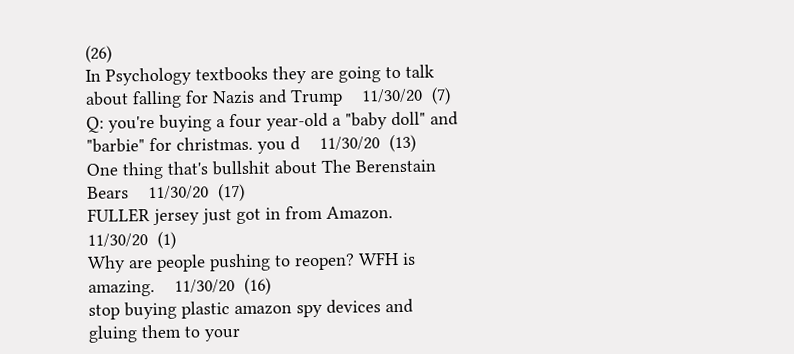(26)
In Psychology textbooks they are going to talk about falling for Nazis and Trump    11/30/20  (7)
Q: you're buying a four year-old a "baby doll" and "barbie" for christmas. you d    11/30/20  (13)
One thing that's bullshit about The Berenstain Bears    11/30/20  (17)
FULLER jersey just got in from Amazon.    11/30/20  (1)
Why are people pushing to reopen? WFH is amazing.    11/30/20  (16)
stop buying plastic amazon spy devices and gluing them to your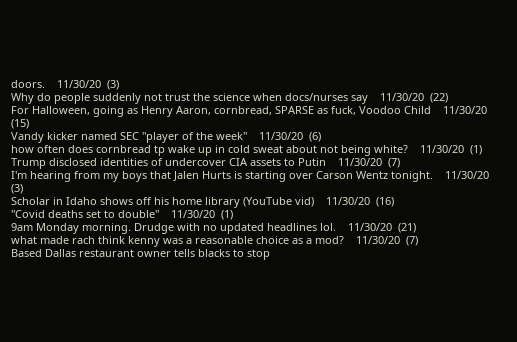doors.    11/30/20  (3)
Why do people suddenly not trust the science when docs/nurses say    11/30/20  (22)
For Halloween, going as Henry Aaron, cornbread, SPARSE as fuck, Voodoo Child    11/30/20  (15)
Vandy kicker named SEC "player of the week"    11/30/20  (6)
how often does cornbread tp wake up in cold sweat about not being white?    11/30/20  (1)
Trump disclosed identities of undercover CIA assets to Putin    11/30/20  (7)
I'm hearing from my boys that Jalen Hurts is starting over Carson Wentz tonight.    11/30/20  (3)
Scholar in Idaho shows off his home library (YouTube vid)    11/30/20  (16)
"Covid deaths set to double"    11/30/20  (1)
9am Monday morning. Drudge with no updated headlines lol.    11/30/20  (21)
what made rach think kenny was a reasonable choice as a mod?    11/30/20  (7)
Based Dallas restaurant owner tells blacks to stop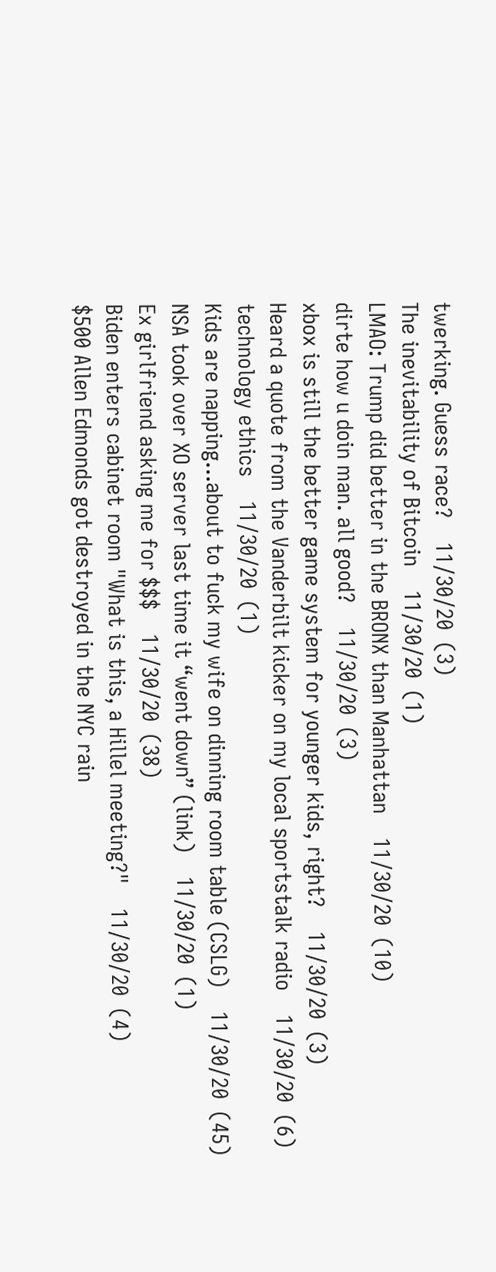twerking. Guess race?    11/30/20  (3)
The inevitability of Bitcoin    11/30/20  (1)
LMAO: Trump did better in the BRONX than Manhattan    11/30/20  (10)
dirte how u doin man. all good?    11/30/20  (3)
xbox is still the better game system for younger kids, right?    11/30/20  (3)
Heard a quote from the Vanderbilt kicker on my local sportstalk radio    11/30/20  (6)
technology ethics    11/30/20  (1)
Kids are napping...about to fuck my wife on dinning room table (CSLG)    11/30/20  (45)
NSA took over XO server last time it “went down” (link)    11/30/20  (1)
Ex girlfriend asking me for $$$    11/30/20  (38)
Biden enters cabinet room "What is this, a Hillel meeting?"    11/30/20  (4)
$500 Allen Edmonds got destroyed in the NYC rain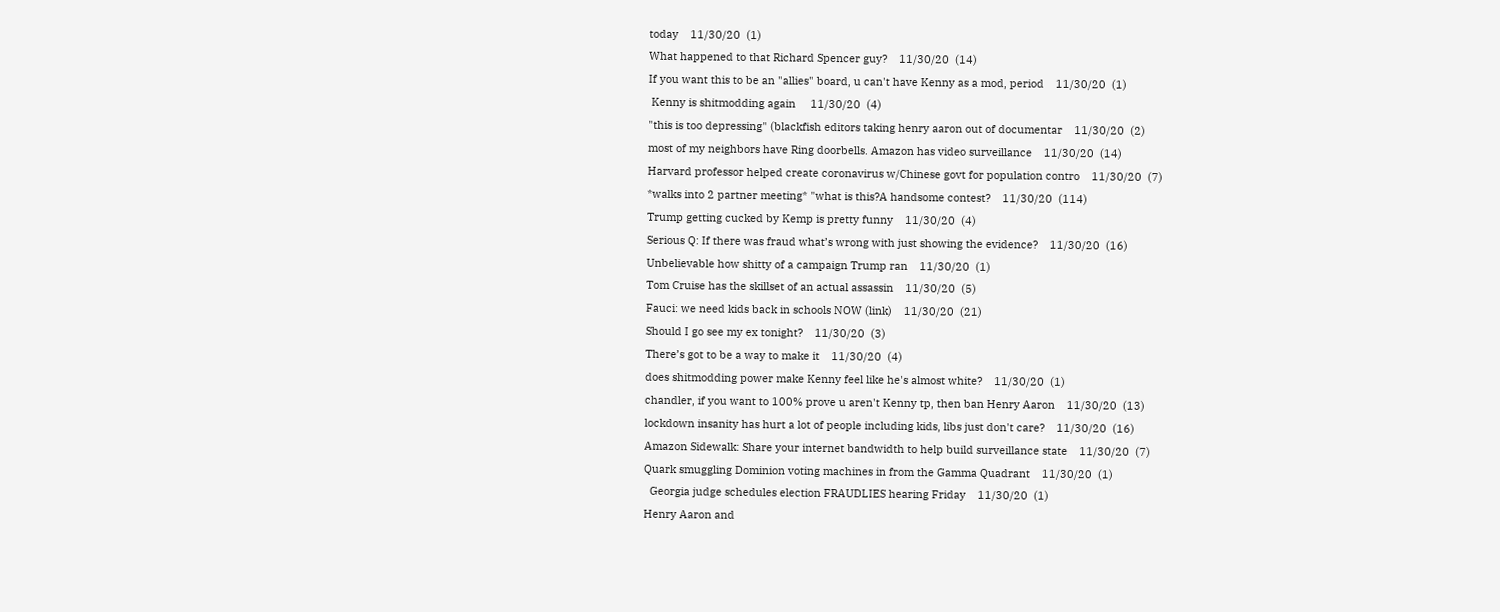today    11/30/20  (1)
What happened to that Richard Spencer guy?    11/30/20  (14)
If you want this to be an "allies" board, u can't have Kenny as a mod, period    11/30/20  (1)
 Kenny is shitmodding again     11/30/20  (4)
"this is too depressing" (blackfish editors taking henry aaron out of documentar    11/30/20  (2)
most of my neighbors have Ring doorbells. Amazon has video surveillance    11/30/20  (14)
Harvard professor helped create coronavirus w/Chinese govt for population contro    11/30/20  (7)
*walks into 2 partner meeting* "what is this?A handsome contest?    11/30/20  (114)
Trump getting cucked by Kemp is pretty funny    11/30/20  (4)
Serious Q: If there was fraud what’s wrong with just showing the evidence?    11/30/20  (16)
Unbelievable how shitty of a campaign Trump ran    11/30/20  (1)
Tom Cruise has the skillset of an actual assassin    11/30/20  (5)
Fauci: we need kids back in schools NOW (link)    11/30/20  (21)
Should I go see my ex tonight?    11/30/20  (3)
There’s got to be a way to make it    11/30/20  (4)
does shitmodding power make Kenny feel like he's almost white?    11/30/20  (1)
chandler, if you want to 100% prove u aren't Kenny tp, then ban Henry Aaron    11/30/20  (13)
lockdown insanity has hurt a lot of people including kids, libs just don't care?    11/30/20  (16)
Amazon Sidewalk: Share your internet bandwidth to help build surveillance state    11/30/20  (7)
Quark smuggling Dominion voting machines in from the Gamma Quadrant    11/30/20  (1)
  Georgia judge schedules election FRAUDLIES hearing Friday    11/30/20  (1)
Henry Aaron and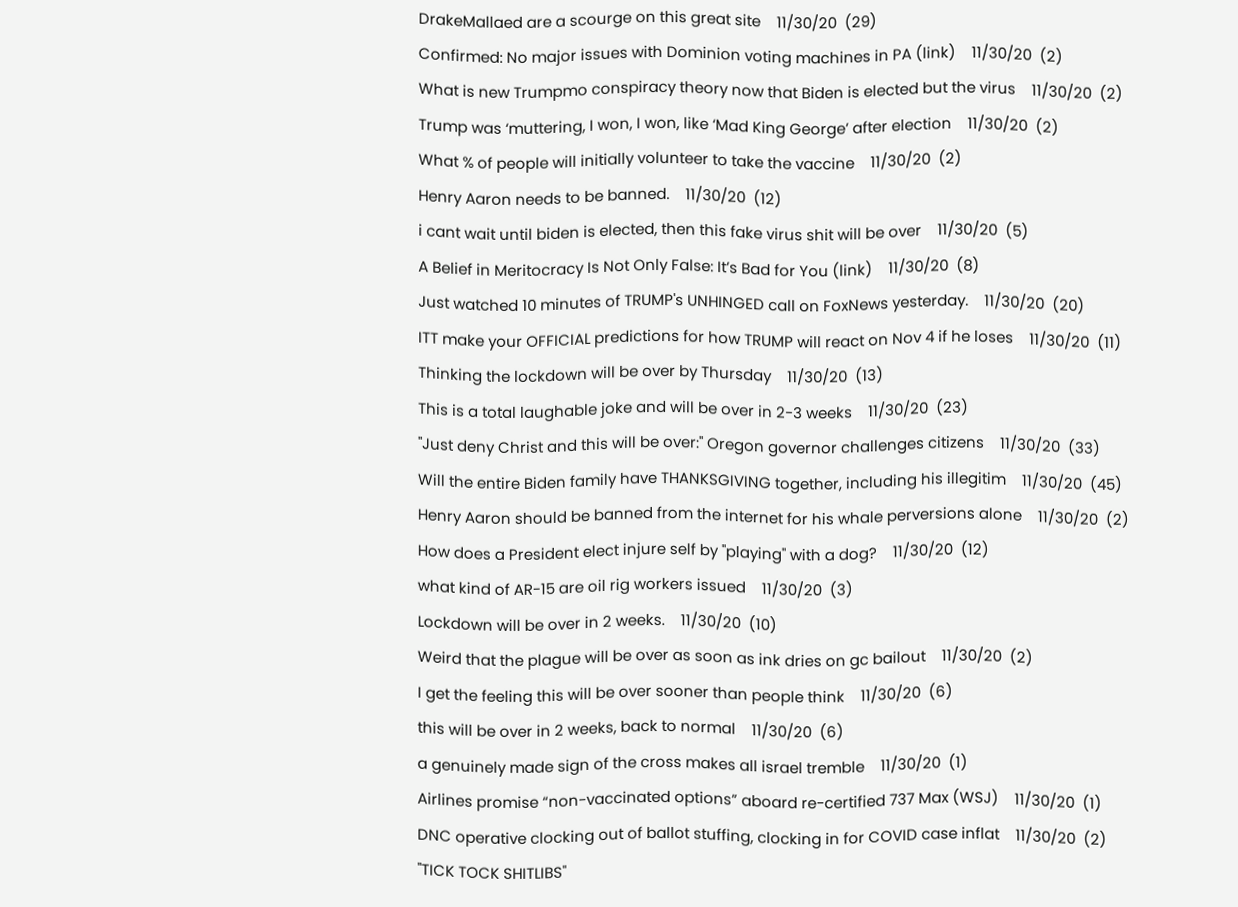DrakeMallaed are a scourge on this great site    11/30/20  (29)
Confirmed: No major issues with Dominion voting machines in PA (link)    11/30/20  (2)
What is new Trumpmo conspiracy theory now that Biden is elected but the virus    11/30/20  (2)
Trump was ‘muttering, I won, I won, like ‘Mad King George’ after election    11/30/20  (2)
What % of people will initially volunteer to take the vaccine    11/30/20  (2)
Henry Aaron needs to be banned.    11/30/20  (12)
i cant wait until biden is elected, then this fake virus shit will be over    11/30/20  (5)
A Belief in Meritocracy Is Not Only False: It’s Bad for You (link)    11/30/20  (8)
Just watched 10 minutes of TRUMP's UNHINGED call on FoxNews yesterday.    11/30/20  (20)
ITT make your OFFICIAL predictions for how TRUMP will react on Nov 4 if he loses    11/30/20  (11)
Thinking the lockdown will be over by Thursday    11/30/20  (13)
This is a total laughable joke and will be over in 2-3 weeks    11/30/20  (23)
"Just deny Christ and this will be over:" Oregon governor challenges citizens    11/30/20  (33)
Will the entire Biden family have THANKSGIVING together, including his illegitim    11/30/20  (45)
Henry Aaron should be banned from the internet for his whale perversions alone    11/30/20  (2)
How does a President elect injure self by "playing" with a dog?    11/30/20  (12)
what kind of AR-15 are oil rig workers issued    11/30/20  (3)
Lockdown will be over in 2 weeks.    11/30/20  (10)
Weird that the plague will be over as soon as ink dries on gc bailout    11/30/20  (2)
I get the feeling this will be over sooner than people think    11/30/20  (6)
this will be over in 2 weeks, back to normal    11/30/20  (6)
a genuinely made sign of the cross makes all israel tremble    11/30/20  (1)
Airlines promise “non-vaccinated options” aboard re-certified 737 Max (WSJ)    11/30/20  (1)
DNC operative clocking out of ballot stuffing, clocking in for COVID case inflat    11/30/20  (2)
"TICK TOCK SHITLIBS"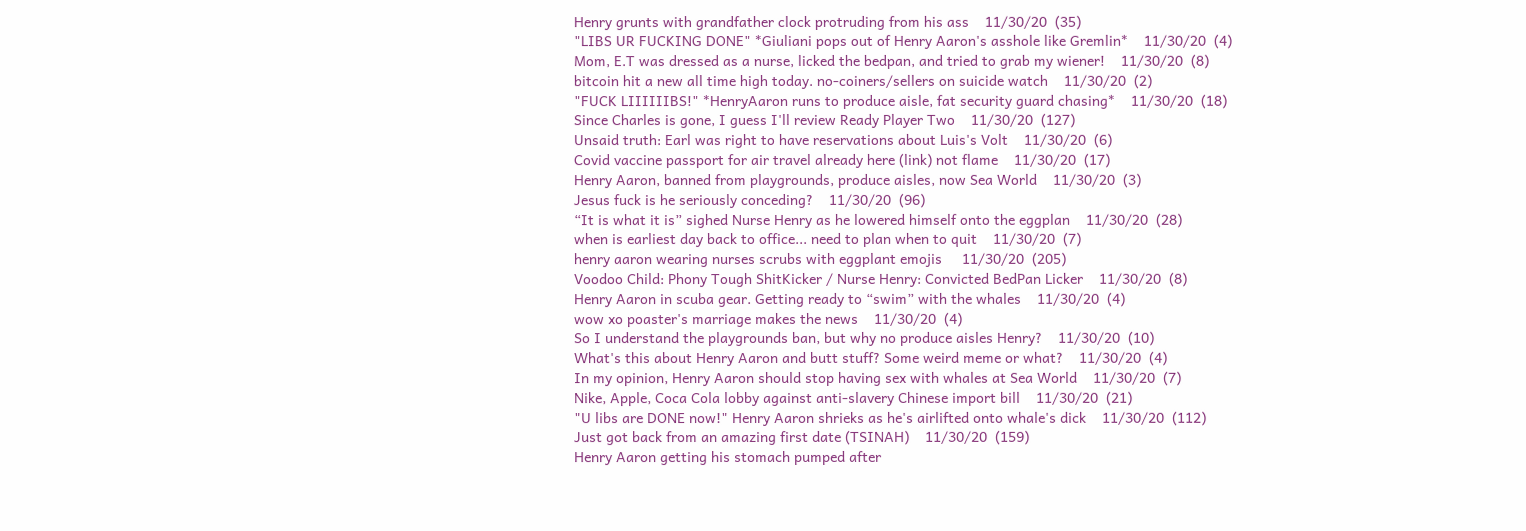Henry grunts with grandfather clock protruding from his ass    11/30/20  (35)
"LIBS UR FUCKING DONE" *Giuliani pops out of Henry Aaron's asshole like Gremlin*    11/30/20  (4)
Mom, E.T was dressed as a nurse, licked the bedpan, and tried to grab my wiener!    11/30/20  (8)
bitcoin hit a new all time high today. no-coiners/sellers on suicide watch    11/30/20  (2)
"FUCK LIIIIIIBS!" *HenryAaron runs to produce aisle, fat security guard chasing*    11/30/20  (18)
Since Charles is gone, I guess I'll review Ready Player Two    11/30/20  (127)
Unsaid truth: Earl was right to have reservations about Luis's Volt    11/30/20  (6)
Covid vaccine passport for air travel already here (link) not flame    11/30/20  (17)
Henry Aaron, banned from playgrounds, produce aisles, now Sea World    11/30/20  (3)
Jesus fuck is he seriously conceding?    11/30/20  (96)
“It is what it is” sighed Nurse Henry as he lowered himself onto the eggplan    11/30/20  (28)
when is earliest day back to office... need to plan when to quit    11/30/20  (7)
henry aaron wearing nurses scrubs with eggplant emojis     11/30/20  (205)
Voodoo Child: Phony Tough ShitKicker / Nurse Henry: Convicted BedPan Licker    11/30/20  (8)
Henry Aaron in scuba gear. Getting ready to “swim” with the whales    11/30/20  (4)
wow xo poaster's marriage makes the news    11/30/20  (4)
So I understand the playgrounds ban, but why no produce aisles Henry?    11/30/20  (10)
What's this about Henry Aaron and butt stuff? Some weird meme or what?    11/30/20  (4)
In my opinion, Henry Aaron should stop having sex with whales at Sea World    11/30/20  (7)
Nike, Apple, Coca Cola lobby against anti-slavery Chinese import bill    11/30/20  (21)
"U libs are DONE now!" Henry Aaron shrieks as he's airlifted onto whale's dick    11/30/20  (112)
Just got back from an amazing first date (TSINAH)    11/30/20  (159)
Henry Aaron getting his stomach pumped after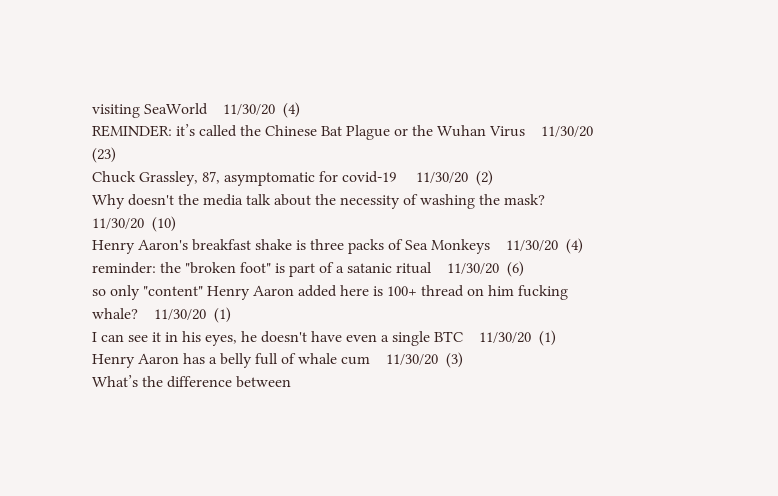visiting SeaWorld    11/30/20  (4)
REMINDER: it’s called the Chinese Bat Plague or the Wuhan Virus    11/30/20  (23)
Chuck Grassley, 87, asymptomatic for covid-19     11/30/20  (2)
Why doesn't the media talk about the necessity of washing the mask?    11/30/20  (10)
Henry Aaron's breakfast shake is three packs of Sea Monkeys    11/30/20  (4)
reminder: the "broken foot" is part of a satanic ritual    11/30/20  (6)
so only "content" Henry Aaron added here is 100+ thread on him fucking whale?    11/30/20  (1)
I can see it in his eyes, he doesn't have even a single BTC    11/30/20  (1)
Henry Aaron has a belly full of whale cum    11/30/20  (3)
What’s the difference between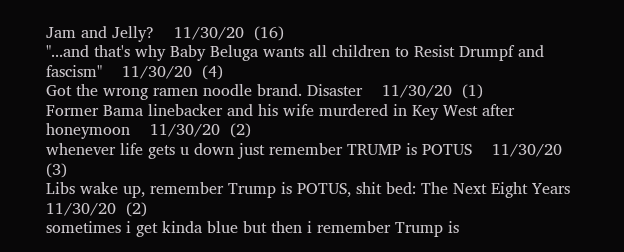Jam and Jelly?    11/30/20  (16)
"...and that's why Baby Beluga wants all children to Resist Drumpf and fascism"    11/30/20  (4)
Got the wrong ramen noodle brand. Disaster    11/30/20  (1)
Former Bama linebacker and his wife murdered in Key West after honeymoon    11/30/20  (2)
whenever life gets u down just remember TRUMP is POTUS    11/30/20  (3)
Libs wake up, remember Trump is POTUS, shit bed: The Next Eight Years    11/30/20  (2)
sometimes i get kinda blue but then i remember Trump is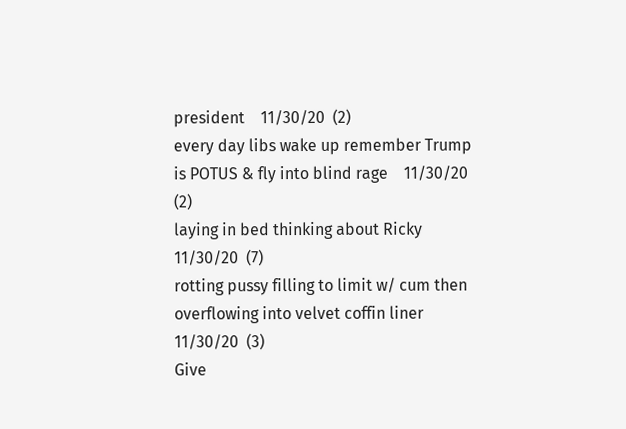president    11/30/20  (2)
every day libs wake up remember Trump is POTUS & fly into blind rage    11/30/20  (2)
laying in bed thinking about Ricky    11/30/20  (7)
rotting pussy filling to limit w/ cum then overflowing into velvet coffin liner    11/30/20  (3)
Give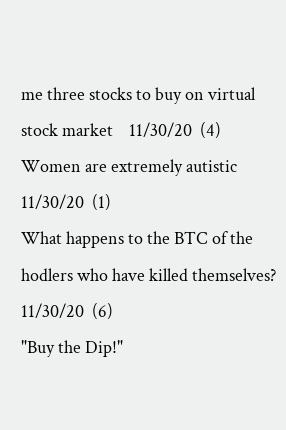me three stocks to buy on virtual stock market    11/30/20  (4)
Women are extremely autistic    11/30/20  (1)
What happens to the BTC of the hodlers who have killed themselves?    11/30/20  (6)
"Buy the Dip!"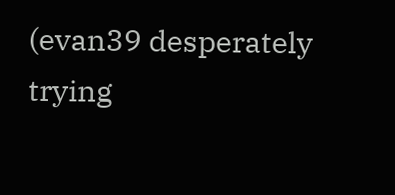(evan39 desperately trying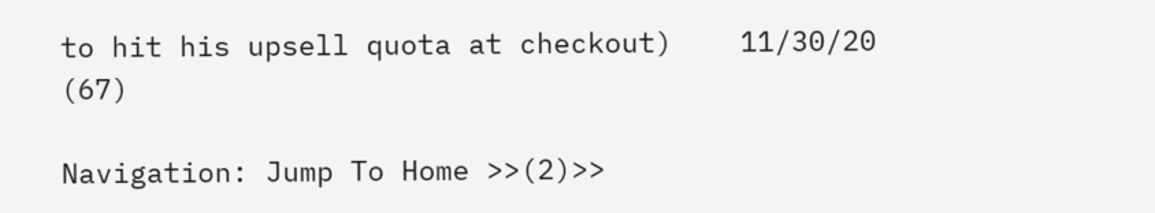to hit his upsell quota at checkout)    11/30/20  (67)

Navigation: Jump To Home >>(2)>>